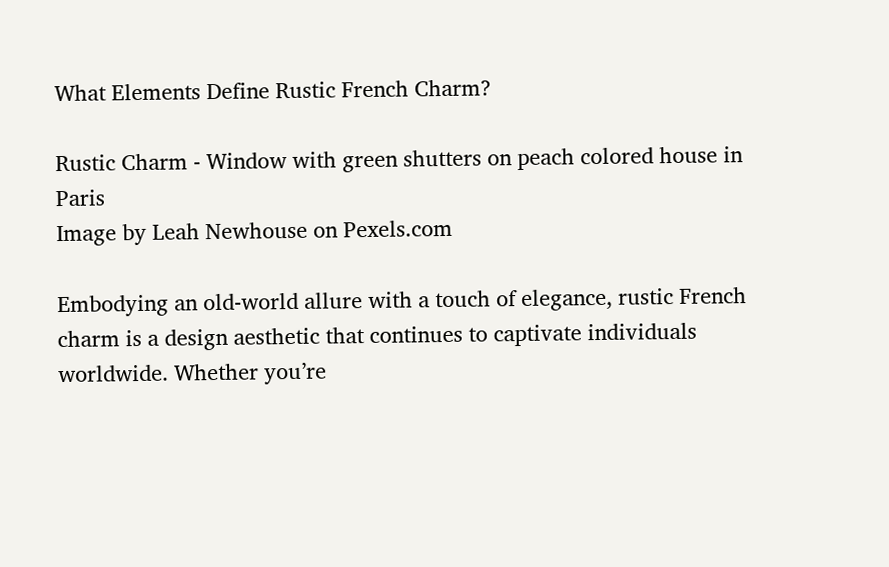What Elements Define Rustic French Charm?

Rustic Charm - Window with green shutters on peach colored house in Paris
Image by Leah Newhouse on Pexels.com

Embodying an old-world allure with a touch of elegance, rustic French charm is a design aesthetic that continues to captivate individuals worldwide. Whether you’re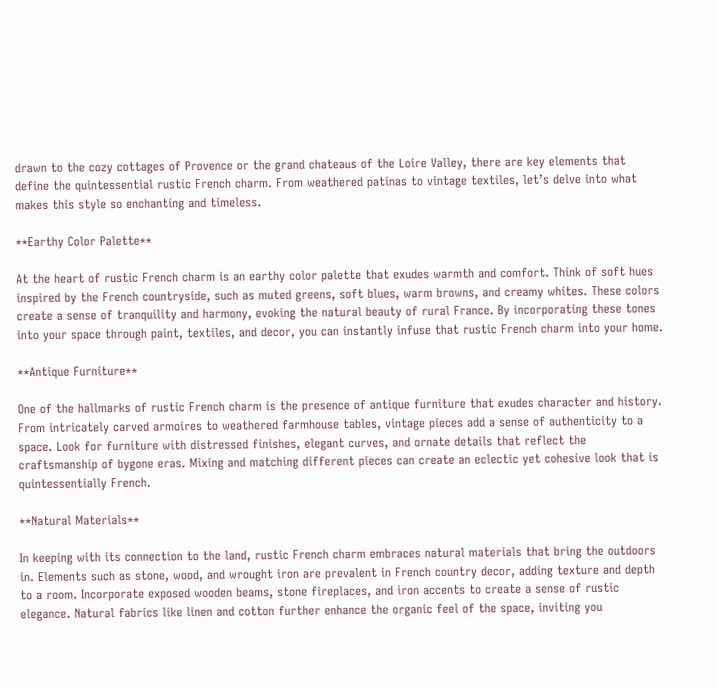drawn to the cozy cottages of Provence or the grand chateaus of the Loire Valley, there are key elements that define the quintessential rustic French charm. From weathered patinas to vintage textiles, let’s delve into what makes this style so enchanting and timeless.

**Earthy Color Palette**

At the heart of rustic French charm is an earthy color palette that exudes warmth and comfort. Think of soft hues inspired by the French countryside, such as muted greens, soft blues, warm browns, and creamy whites. These colors create a sense of tranquility and harmony, evoking the natural beauty of rural France. By incorporating these tones into your space through paint, textiles, and decor, you can instantly infuse that rustic French charm into your home.

**Antique Furniture**

One of the hallmarks of rustic French charm is the presence of antique furniture that exudes character and history. From intricately carved armoires to weathered farmhouse tables, vintage pieces add a sense of authenticity to a space. Look for furniture with distressed finishes, elegant curves, and ornate details that reflect the craftsmanship of bygone eras. Mixing and matching different pieces can create an eclectic yet cohesive look that is quintessentially French.

**Natural Materials**

In keeping with its connection to the land, rustic French charm embraces natural materials that bring the outdoors in. Elements such as stone, wood, and wrought iron are prevalent in French country decor, adding texture and depth to a room. Incorporate exposed wooden beams, stone fireplaces, and iron accents to create a sense of rustic elegance. Natural fabrics like linen and cotton further enhance the organic feel of the space, inviting you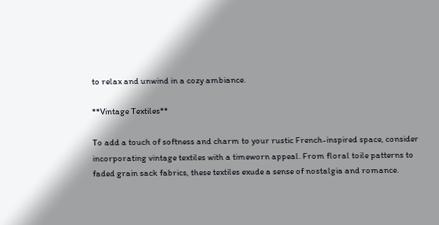to relax and unwind in a cozy ambiance.

**Vintage Textiles**

To add a touch of softness and charm to your rustic French-inspired space, consider incorporating vintage textiles with a timeworn appeal. From floral toile patterns to faded grain sack fabrics, these textiles exude a sense of nostalgia and romance.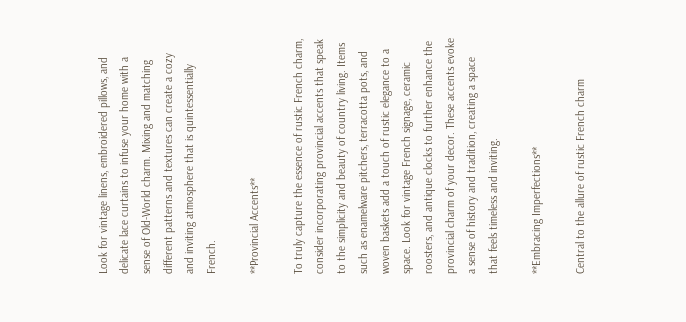Look for vintage linens, embroidered pillows, and delicate lace curtains to infuse your home with a sense of Old-World charm. Mixing and matching different patterns and textures can create a cozy and inviting atmosphere that is quintessentially French.

**Provincial Accents**

To truly capture the essence of rustic French charm, consider incorporating provincial accents that speak to the simplicity and beauty of country living. Items such as enamelware pitchers, terracotta pots, and woven baskets add a touch of rustic elegance to a space. Look for vintage French signage, ceramic roosters, and antique clocks to further enhance the provincial charm of your decor. These accents evoke a sense of history and tradition, creating a space that feels timeless and inviting.

**Embracing Imperfections**

Central to the allure of rustic French charm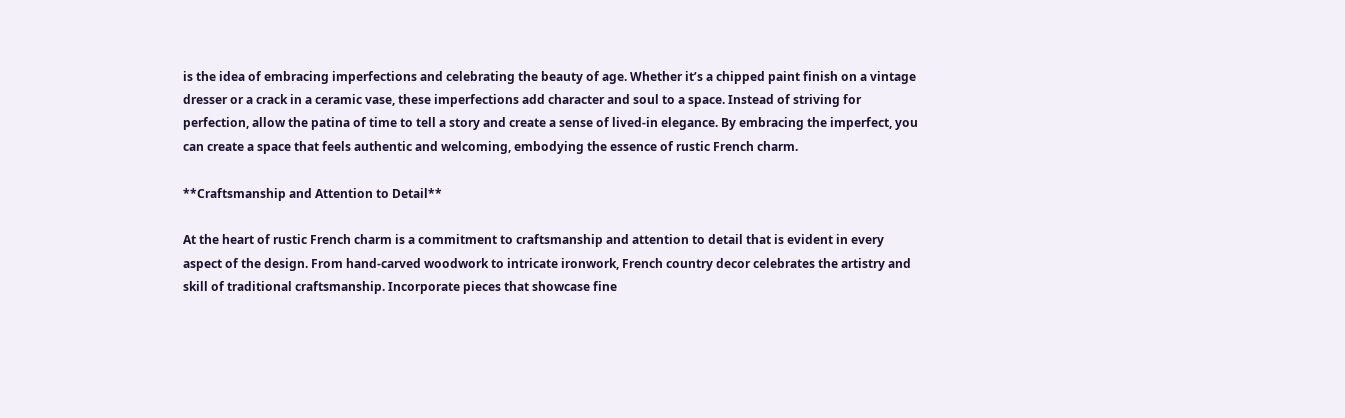is the idea of embracing imperfections and celebrating the beauty of age. Whether it’s a chipped paint finish on a vintage dresser or a crack in a ceramic vase, these imperfections add character and soul to a space. Instead of striving for perfection, allow the patina of time to tell a story and create a sense of lived-in elegance. By embracing the imperfect, you can create a space that feels authentic and welcoming, embodying the essence of rustic French charm.

**Craftsmanship and Attention to Detail**

At the heart of rustic French charm is a commitment to craftsmanship and attention to detail that is evident in every aspect of the design. From hand-carved woodwork to intricate ironwork, French country decor celebrates the artistry and skill of traditional craftsmanship. Incorporate pieces that showcase fine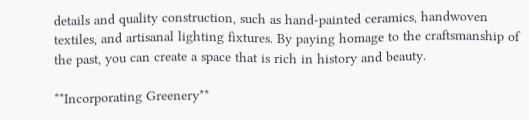details and quality construction, such as hand-painted ceramics, handwoven textiles, and artisanal lighting fixtures. By paying homage to the craftsmanship of the past, you can create a space that is rich in history and beauty.

**Incorporating Greenery**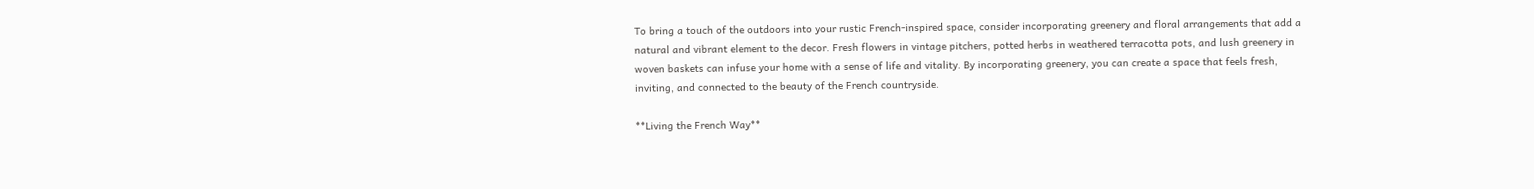To bring a touch of the outdoors into your rustic French-inspired space, consider incorporating greenery and floral arrangements that add a natural and vibrant element to the decor. Fresh flowers in vintage pitchers, potted herbs in weathered terracotta pots, and lush greenery in woven baskets can infuse your home with a sense of life and vitality. By incorporating greenery, you can create a space that feels fresh, inviting, and connected to the beauty of the French countryside.

**Living the French Way**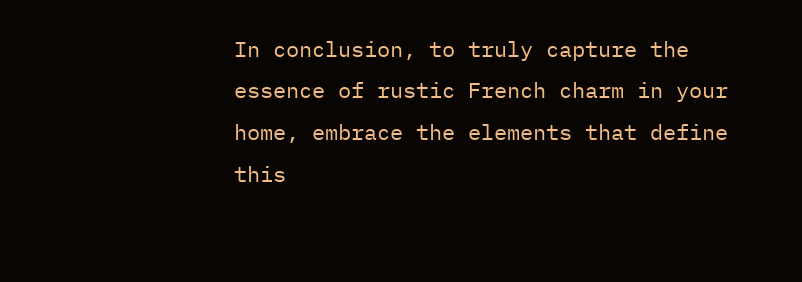In conclusion, to truly capture the essence of rustic French charm in your home, embrace the elements that define this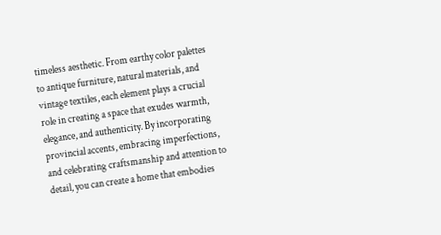timeless aesthetic. From earthy color palettes to antique furniture, natural materials, and vintage textiles, each element plays a crucial role in creating a space that exudes warmth, elegance, and authenticity. By incorporating provincial accents, embracing imperfections, and celebrating craftsmanship and attention to detail, you can create a home that embodies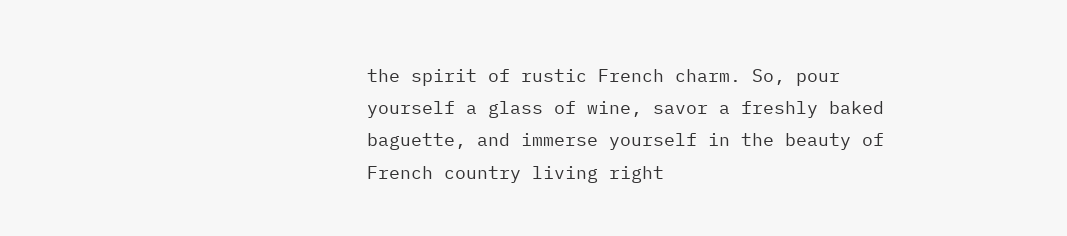the spirit of rustic French charm. So, pour yourself a glass of wine, savor a freshly baked baguette, and immerse yourself in the beauty of French country living right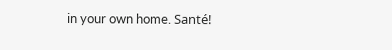in your own home. Santé!